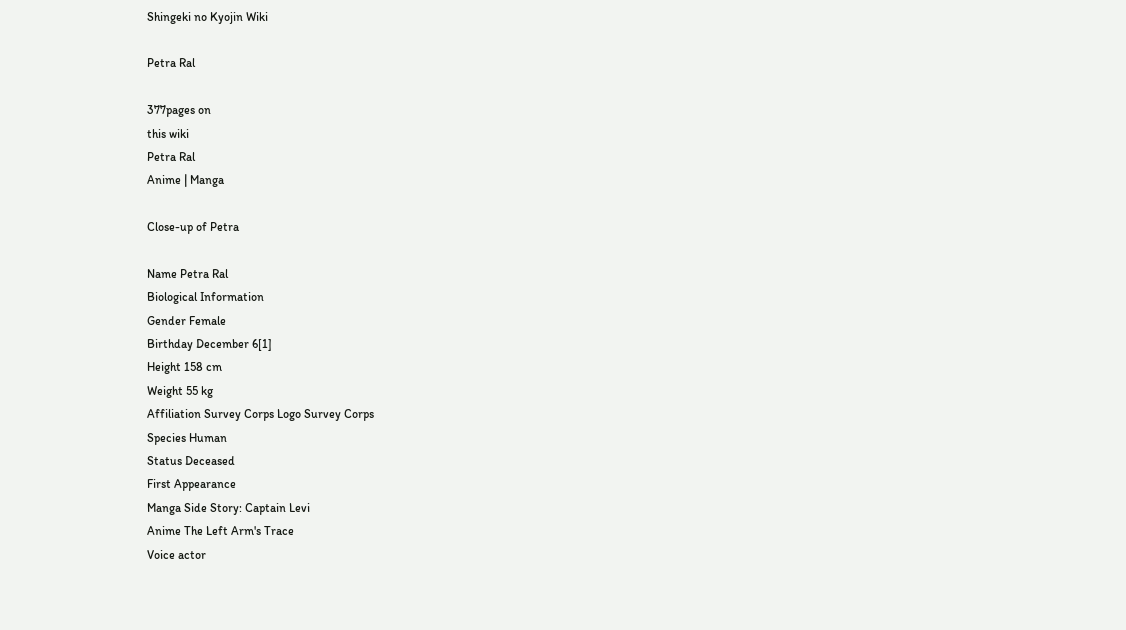Shingeki no Kyojin Wiki

Petra Ral

377pages on
this wiki
Petra Ral
Anime | Manga

Close-up of Petra

Name Petra Ral
Biological Information
Gender Female
Birthday December 6[1]
Height 158 cm
Weight 55 kg
Affiliation Survey Corps Logo Survey Corps
Species Human
Status Deceased
First Appearance
Manga Side Story: Captain Levi
Anime The Left Arm's Trace
Voice actor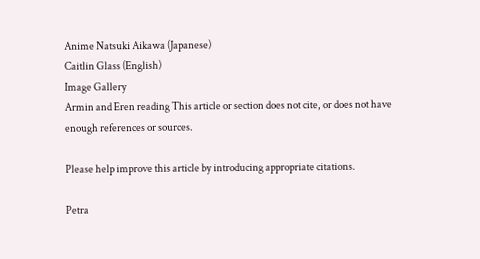Anime Natsuki Aikawa (Japanese)
Caitlin Glass (English)
Image Gallery
Armin and Eren reading This article or section does not cite, or does not have enough references or sources.

Please help improve this article by introducing appropriate citations.

Petra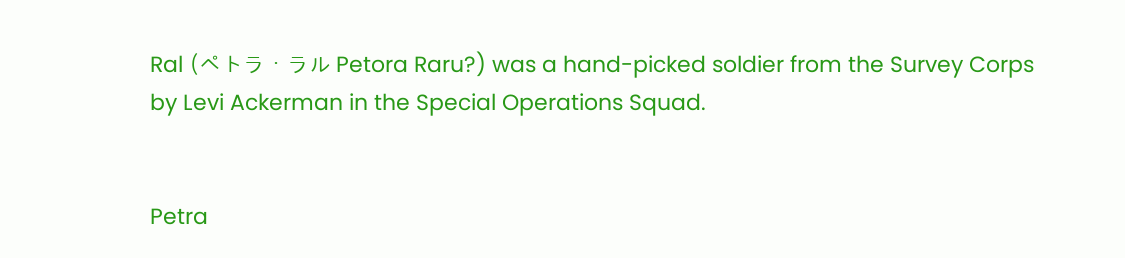Ral (ペトラ・ラル Petora Raru?) was a hand-picked soldier from the Survey Corps by Levi Ackerman in the Special Operations Squad.


Petra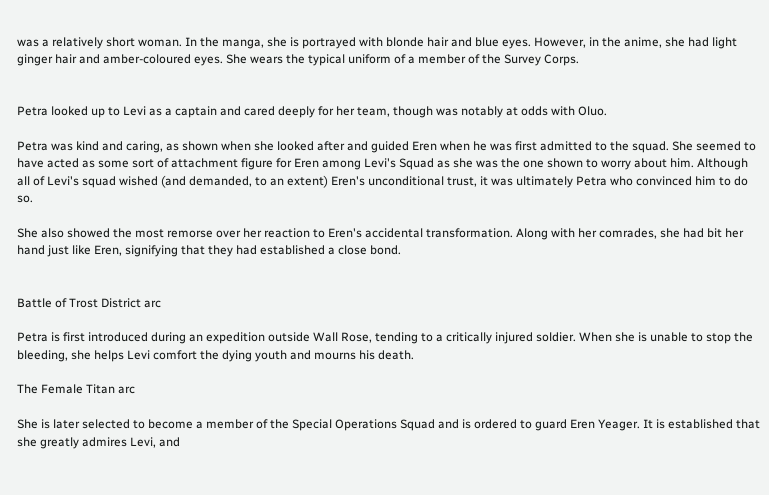was a relatively short woman. In the manga, she is portrayed with blonde hair and blue eyes. However, in the anime, she had light ginger hair and amber-coloured eyes. She wears the typical uniform of a member of the Survey Corps.


Petra looked up to Levi as a captain and cared deeply for her team, though was notably at odds with Oluo.

Petra was kind and caring, as shown when she looked after and guided Eren when he was first admitted to the squad. She seemed to have acted as some sort of attachment figure for Eren among Levi's Squad as she was the one shown to worry about him. Although all of Levi's squad wished (and demanded, to an extent) Eren's unconditional trust, it was ultimately Petra who convinced him to do so.

She also showed the most remorse over her reaction to Eren's accidental transformation. Along with her comrades, she had bit her hand just like Eren, signifying that they had established a close bond.


Battle of Trost District arc

Petra is first introduced during an expedition outside Wall Rose, tending to a critically injured soldier. When she is unable to stop the bleeding, she helps Levi comfort the dying youth and mourns his death.

The Female Titan arc

She is later selected to become a member of the Special Operations Squad and is ordered to guard Eren Yeager. It is established that she greatly admires Levi, and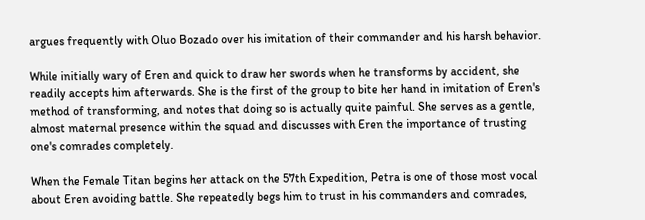argues frequently with Oluo Bozado over his imitation of their commander and his harsh behavior.

While initially wary of Eren and quick to draw her swords when he transforms by accident, she readily accepts him afterwards. She is the first of the group to bite her hand in imitation of Eren's method of transforming, and notes that doing so is actually quite painful. She serves as a gentle, almost maternal presence within the squad and discusses with Eren the importance of trusting one's comrades completely.

When the Female Titan begins her attack on the 57th Expedition, Petra is one of those most vocal about Eren avoiding battle. She repeatedly begs him to trust in his commanders and comrades,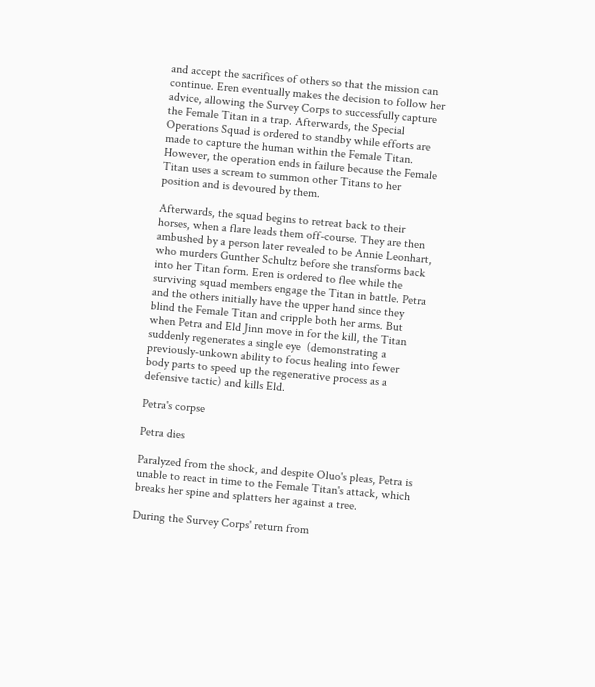and accept the sacrifices of others so that the mission can continue. Eren eventually makes the decision to follow her advice, allowing the Survey Corps to successfully capture the Female Titan in a trap. Afterwards, the Special Operations Squad is ordered to standby while efforts are made to capture the human within the Female Titan. However, the operation ends in failure because the Female Titan uses a scream to summon other Titans to her position and is devoured by them.

Afterwards, the squad begins to retreat back to their horses, when a flare leads them off-course. They are then ambushed by a person later revealed to be Annie Leonhart, who murders Gunther Schultz before she transforms back into her Titan form. Eren is ordered to flee while the surviving squad members engage the Titan in battle. Petra and the others initially have the upper hand since they blind the Female Titan and cripple both her arms. But when Petra and Eld Jinn move in for the kill, the Titan suddenly regenerates a single eye  (demonstrating a previously-unkown ability to focus healing into fewer body parts to speed up the regenerative process as a defensive tactic) and kills Eld.

Petra's corpse

Petra dies

Paralyzed from the shock, and despite Oluo's pleas, Petra is unable to react in time to the Female Titan's attack, which breaks her spine and splatters her against a tree.

During the Survey Corps' return from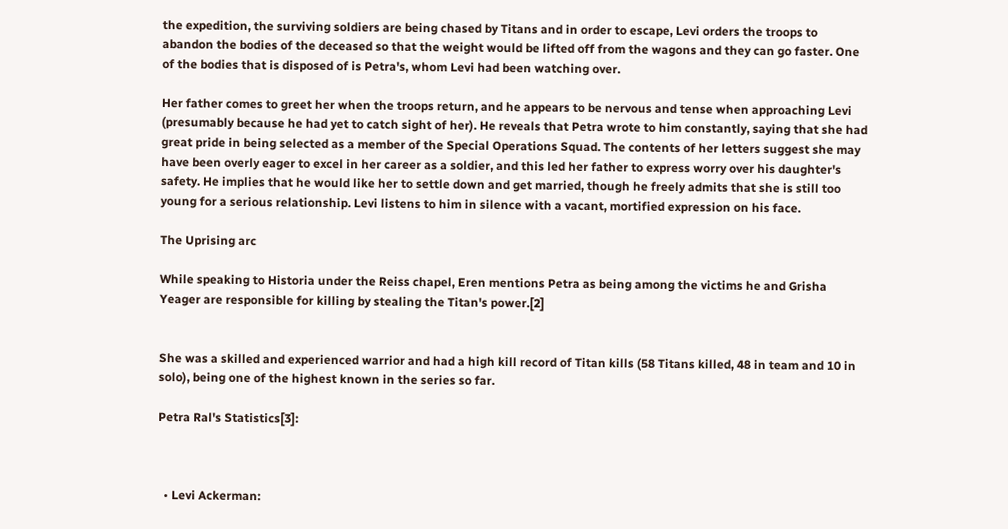the expedition, the surviving soldiers are being chased by Titans and in order to escape, Levi orders the troops to abandon the bodies of the deceased so that the weight would be lifted off from the wagons and they can go faster. One of the bodies that is disposed of is Petra's, whom Levi had been watching over.

Her father comes to greet her when the troops return, and he appears to be nervous and tense when approaching Levi (presumably because he had yet to catch sight of her). He reveals that Petra wrote to him constantly, saying that she had great pride in being selected as a member of the Special Operations Squad. The contents of her letters suggest she may have been overly eager to excel in her career as a soldier, and this led her father to express worry over his daughter's safety. He implies that he would like her to settle down and get married, though he freely admits that she is still too young for a serious relationship. Levi listens to him in silence with a vacant, mortified expression on his face.

The Uprising arc

While speaking to Historia under the Reiss chapel, Eren mentions Petra as being among the victims he and Grisha Yeager are responsible for killing by stealing the Titan's power.[2]


She was a skilled and experienced warrior and had a high kill record of Titan kills (58 Titans killed, 48 in team and 10 in solo), being one of the highest known in the series so far.

Petra Ral's Statistics[3]:



  • Levi Ackerman: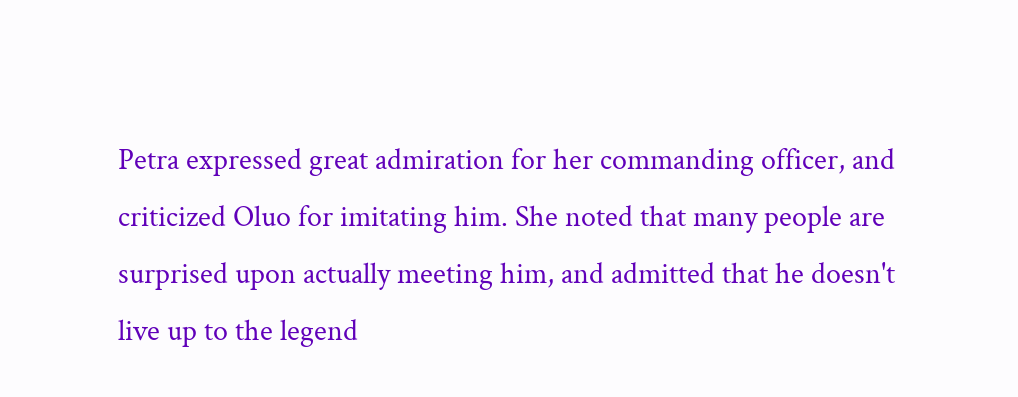Petra expressed great admiration for her commanding officer, and criticized Oluo for imitating him. She noted that many people are surprised upon actually meeting him, and admitted that he doesn't live up to the legend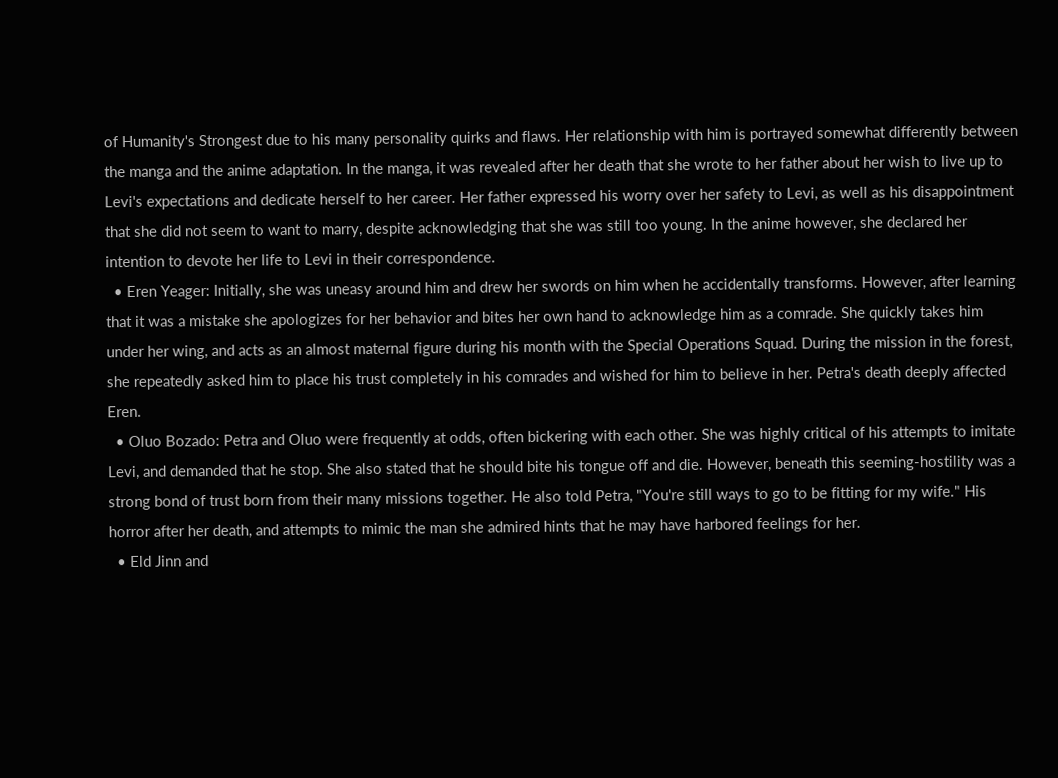of Humanity's Strongest due to his many personality quirks and flaws. Her relationship with him is portrayed somewhat differently between the manga and the anime adaptation. In the manga, it was revealed after her death that she wrote to her father about her wish to live up to Levi's expectations and dedicate herself to her career. Her father expressed his worry over her safety to Levi, as well as his disappointment that she did not seem to want to marry, despite acknowledging that she was still too young. In the anime however, she declared her intention to devote her life to Levi in their correspondence.
  • Eren Yeager: Initially, she was uneasy around him and drew her swords on him when he accidentally transforms. However, after learning that it was a mistake she apologizes for her behavior and bites her own hand to acknowledge him as a comrade. She quickly takes him under her wing, and acts as an almost maternal figure during his month with the Special Operations Squad. During the mission in the forest, she repeatedly asked him to place his trust completely in his comrades and wished for him to believe in her. Petra's death deeply affected Eren.
  • Oluo Bozado: Petra and Oluo were frequently at odds, often bickering with each other. She was highly critical of his attempts to imitate Levi, and demanded that he stop. She also stated that he should bite his tongue off and die. However, beneath this seeming-hostility was a strong bond of trust born from their many missions together. He also told Petra, "You're still ways to go to be fitting for my wife." His horror after her death, and attempts to mimic the man she admired hints that he may have harbored feelings for her.
  • Eld Jinn and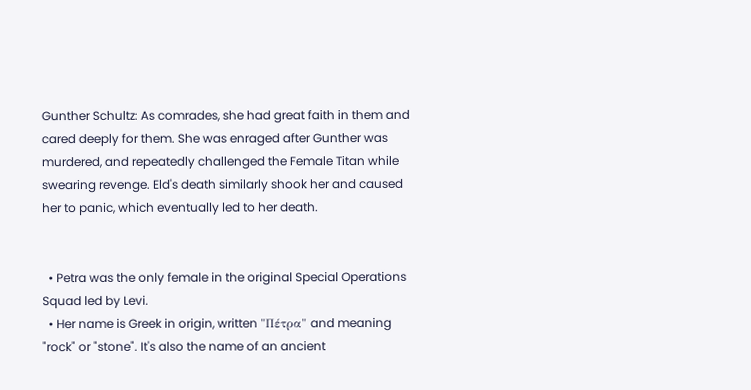Gunther Schultz: As comrades, she had great faith in them and cared deeply for them. She was enraged after Gunther was murdered, and repeatedly challenged the Female Titan while swearing revenge. Eld's death similarly shook her and caused her to panic, which eventually led to her death.


  • Petra was the only female in the original Special Operations Squad led by Levi.
  • Her name is Greek in origin, written "Πέτρα" and meaning "rock" or "stone". It's also the name of an ancient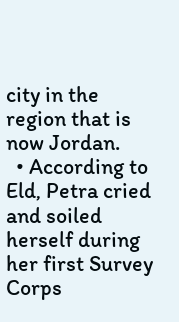city in the region that is now Jordan.
  • According to Eld, Petra cried and soiled herself during her first Survey Corps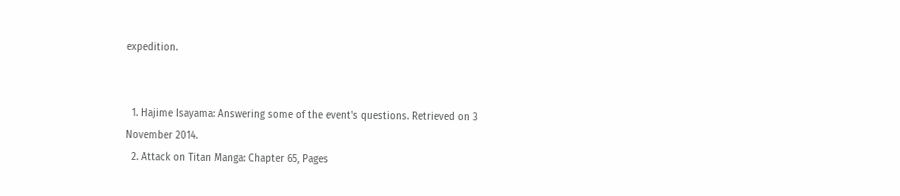expedition.


  1. Hajime Isayama: Answering some of the event's questions. Retrieved on 3 November 2014.
  2. Attack on Titan Manga: Chapter 65, Pages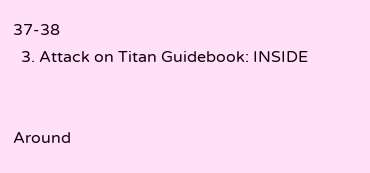37-38
  3. Attack on Titan Guidebook: INSIDE


Around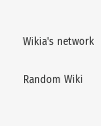Wikia's network

Random Wiki